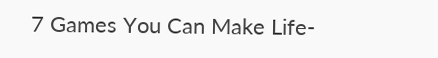7 Games You Can Make Life-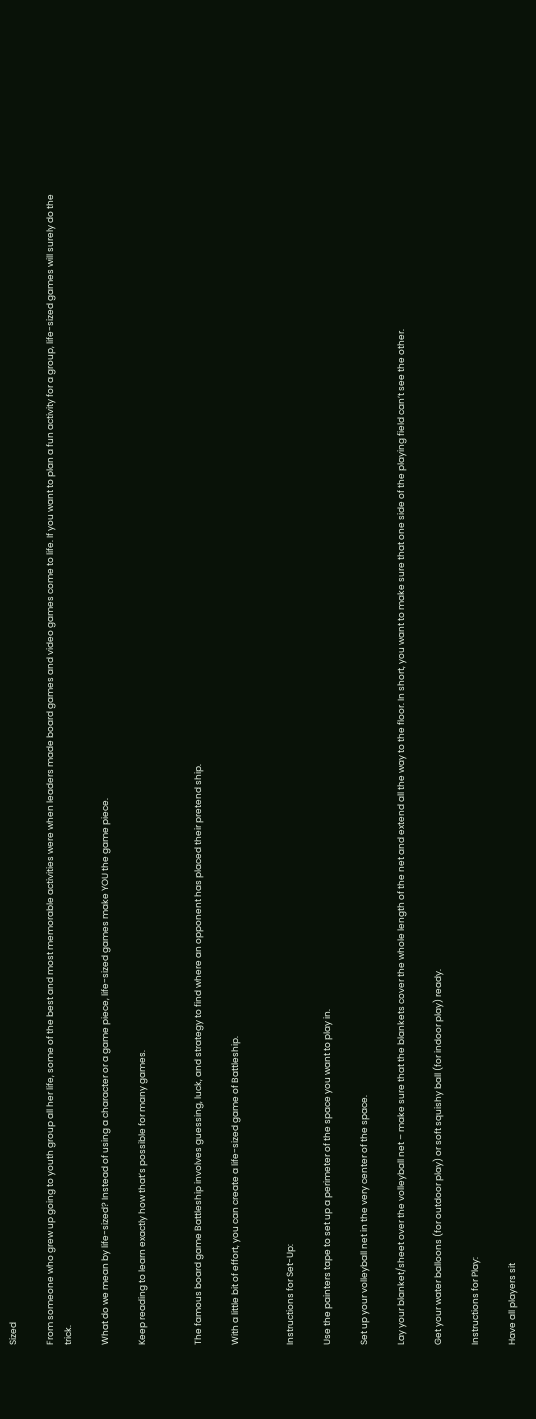Sized

From someone who grew up going to youth group all her life, some of the best and most memorable activities were when leaders made board games and video games come to life. If you want to plan a fun activity for a group, life-sized games will surely do the trick.

What do we mean by life-sized? Instead of using a character or a game piece, life-sized games make YOU the game piece.

Keep reading to learn exactly how that’s possible for many games.


The famous board game Battleship involves guessing, luck, and strategy to find where an opponent has placed their pretend ship.

With a little bit of effort, you can create a life-sized game of Battleship.


Instructions for Set-Up:

Use the painters tape to set up a perimeter of the space you want to play in.

Set up your volleyball net in the very center of the space.

Lay your blanket/sheet over the volleyball net – make sure that the blankets cover the whole length of the net and extend all the way to the floor. In short, you want to make sure that one side of the playing field can’t see the other.

Get your water balloons (for outdoor play) or soft squishy ball (for indoor play) ready.

Instructions for Play:

Have all players sit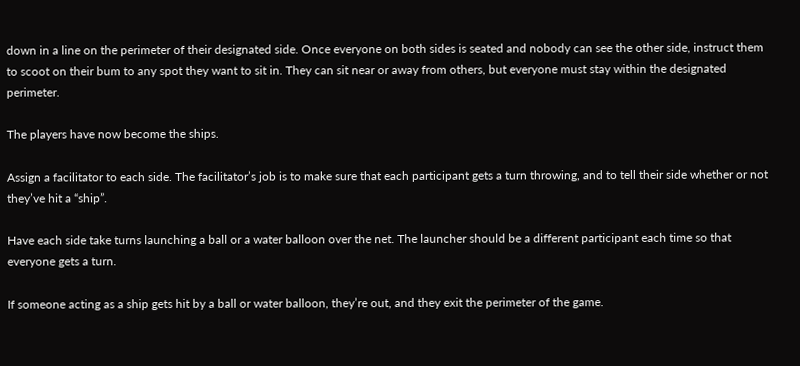down in a line on the perimeter of their designated side. Once everyone on both sides is seated and nobody can see the other side, instruct them to scoot on their bum to any spot they want to sit in. They can sit near or away from others, but everyone must stay within the designated perimeter.

The players have now become the ships.

Assign a facilitator to each side. The facilitator’s job is to make sure that each participant gets a turn throwing, and to tell their side whether or not they’ve hit a “ship”.

Have each side take turns launching a ball or a water balloon over the net. The launcher should be a different participant each time so that everyone gets a turn.

If someone acting as a ship gets hit by a ball or water balloon, they’re out, and they exit the perimeter of the game.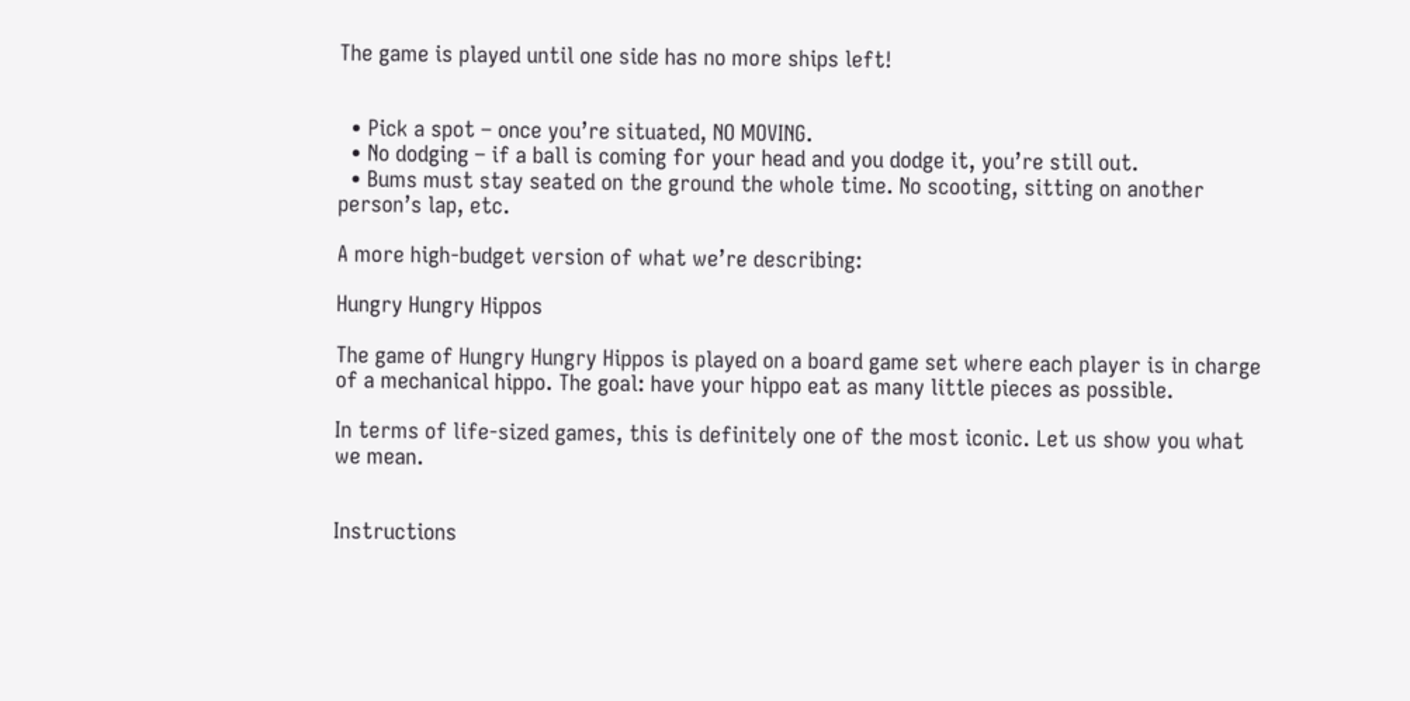The game is played until one side has no more ships left!


  • Pick a spot – once you’re situated, NO MOVING.
  • No dodging – if a ball is coming for your head and you dodge it, you’re still out.
  • Bums must stay seated on the ground the whole time. No scooting, sitting on another person’s lap, etc.

A more high-budget version of what we’re describing:

Hungry Hungry Hippos

The game of Hungry Hungry Hippos is played on a board game set where each player is in charge of a mechanical hippo. The goal: have your hippo eat as many little pieces as possible.

In terms of life-sized games, this is definitely one of the most iconic. Let us show you what we mean.


Instructions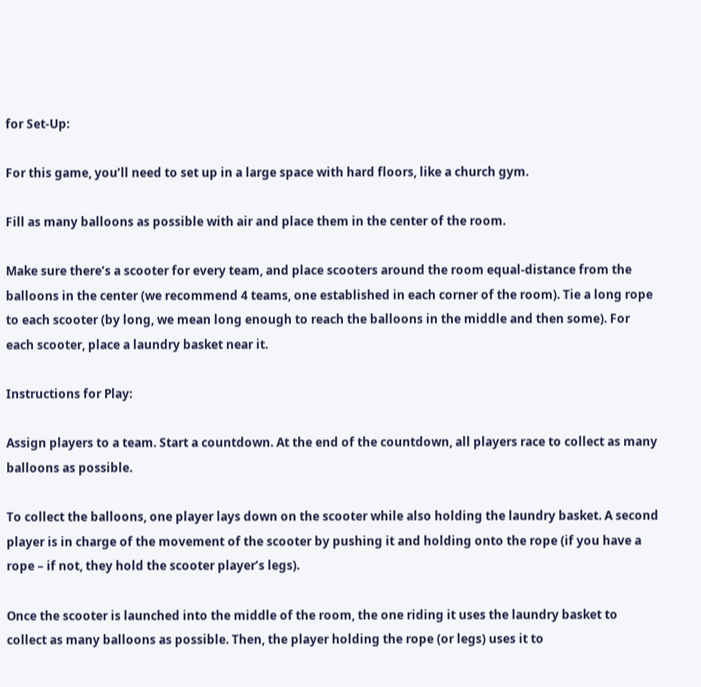for Set-Up:

For this game, you’ll need to set up in a large space with hard floors, like a church gym.

Fill as many balloons as possible with air and place them in the center of the room.

Make sure there’s a scooter for every team, and place scooters around the room equal-distance from the balloons in the center (we recommend 4 teams, one established in each corner of the room). Tie a long rope to each scooter (by long, we mean long enough to reach the balloons in the middle and then some). For each scooter, place a laundry basket near it.

Instructions for Play:

Assign players to a team. Start a countdown. At the end of the countdown, all players race to collect as many balloons as possible.

To collect the balloons, one player lays down on the scooter while also holding the laundry basket. A second player is in charge of the movement of the scooter by pushing it and holding onto the rope (if you have a rope – if not, they hold the scooter player’s legs).

Once the scooter is launched into the middle of the room, the one riding it uses the laundry basket to collect as many balloons as possible. Then, the player holding the rope (or legs) uses it to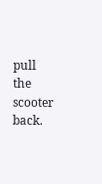pull the scooter back.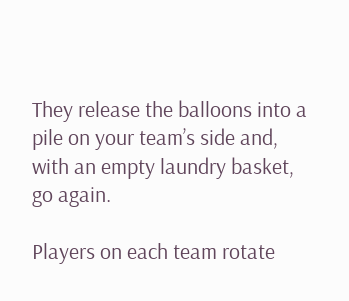They release the balloons into a pile on your team’s side and, with an empty laundry basket, go again.

Players on each team rotate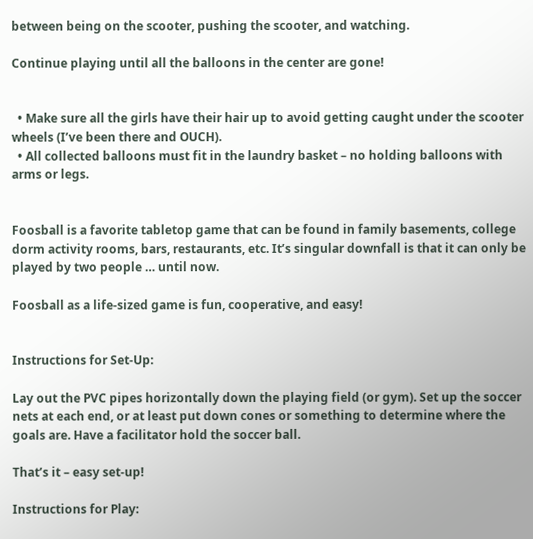between being on the scooter, pushing the scooter, and watching.

Continue playing until all the balloons in the center are gone!


  • Make sure all the girls have their hair up to avoid getting caught under the scooter wheels (I’ve been there and OUCH).
  • All collected balloons must fit in the laundry basket – no holding balloons with arms or legs.


Foosball is a favorite tabletop game that can be found in family basements, college dorm activity rooms, bars, restaurants, etc. It’s singular downfall is that it can only be played by two people … until now.

Foosball as a life-sized game is fun, cooperative, and easy!


Instructions for Set-Up:

Lay out the PVC pipes horizontally down the playing field (or gym). Set up the soccer nets at each end, or at least put down cones or something to determine where the goals are. Have a facilitator hold the soccer ball.

That’s it – easy set-up!

Instructions for Play: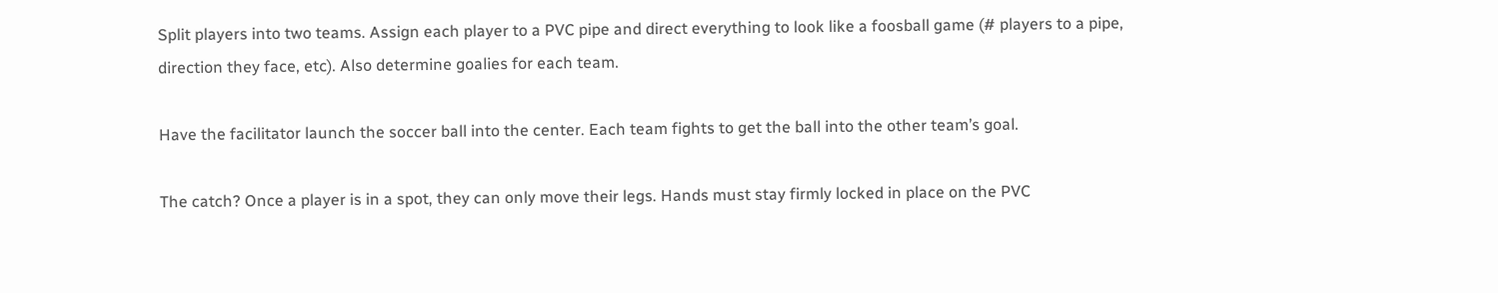Split players into two teams. Assign each player to a PVC pipe and direct everything to look like a foosball game (# players to a pipe, direction they face, etc). Also determine goalies for each team.

Have the facilitator launch the soccer ball into the center. Each team fights to get the ball into the other team’s goal.

The catch? Once a player is in a spot, they can only move their legs. Hands must stay firmly locked in place on the PVC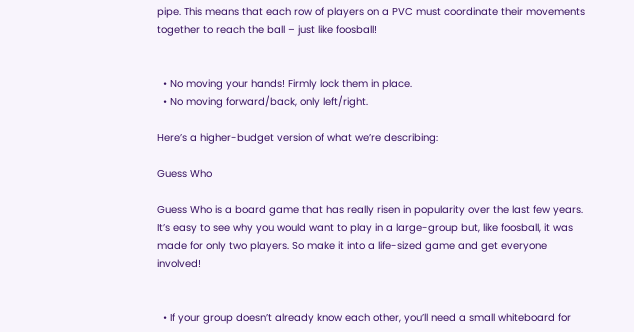pipe. This means that each row of players on a PVC must coordinate their movements together to reach the ball – just like foosball!


  • No moving your hands! Firmly lock them in place.
  • No moving forward/back, only left/right.

Here’s a higher-budget version of what we’re describing:

Guess Who

Guess Who is a board game that has really risen in popularity over the last few years. It’s easy to see why you would want to play in a large-group but, like foosball, it was made for only two players. So make it into a life-sized game and get everyone involved!


  • If your group doesn’t already know each other, you’ll need a small whiteboard for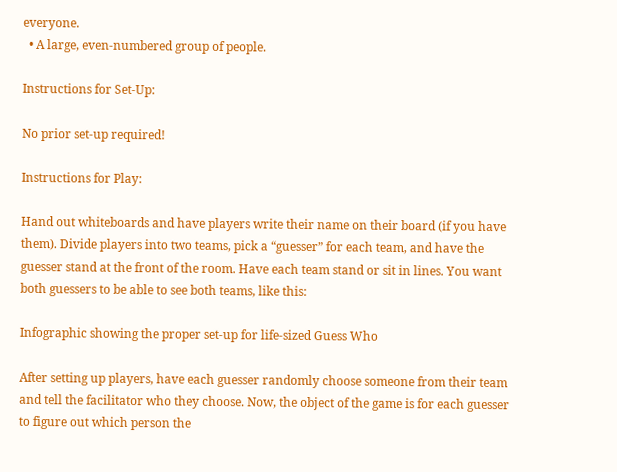everyone.
  • A large, even-numbered group of people.

Instructions for Set-Up:

No prior set-up required!

Instructions for Play:

Hand out whiteboards and have players write their name on their board (if you have them). Divide players into two teams, pick a “guesser” for each team, and have the guesser stand at the front of the room. Have each team stand or sit in lines. You want both guessers to be able to see both teams, like this:

Infographic showing the proper set-up for life-sized Guess Who

After setting up players, have each guesser randomly choose someone from their team and tell the facilitator who they choose. Now, the object of the game is for each guesser to figure out which person the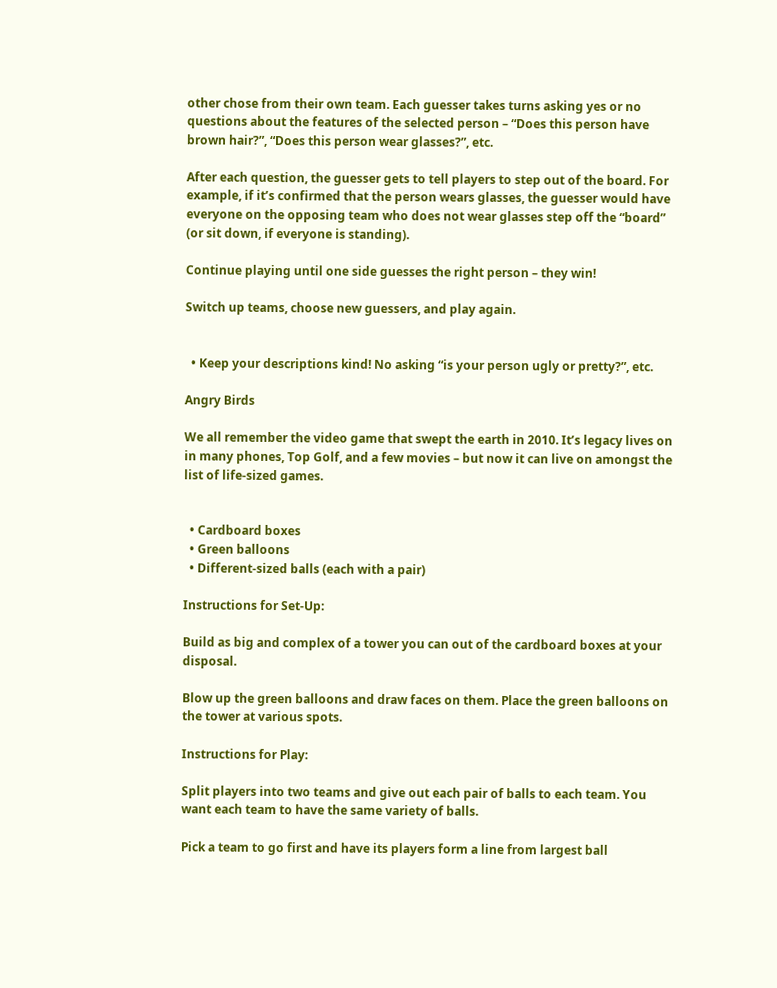other chose from their own team. Each guesser takes turns asking yes or no questions about the features of the selected person – “Does this person have brown hair?”, “Does this person wear glasses?”, etc.

After each question, the guesser gets to tell players to step out of the board. For example, if it’s confirmed that the person wears glasses, the guesser would have everyone on the opposing team who does not wear glasses step off the “board” (or sit down, if everyone is standing).

Continue playing until one side guesses the right person – they win!

Switch up teams, choose new guessers, and play again.


  • Keep your descriptions kind! No asking “is your person ugly or pretty?”, etc.

Angry Birds

We all remember the video game that swept the earth in 2010. It’s legacy lives on in many phones, Top Golf, and a few movies – but now it can live on amongst the list of life-sized games.


  • Cardboard boxes
  • Green balloons
  • Different-sized balls (each with a pair)

Instructions for Set-Up:

Build as big and complex of a tower you can out of the cardboard boxes at your disposal.

Blow up the green balloons and draw faces on them. Place the green balloons on the tower at various spots.

Instructions for Play:

Split players into two teams and give out each pair of balls to each team. You want each team to have the same variety of balls.

Pick a team to go first and have its players form a line from largest ball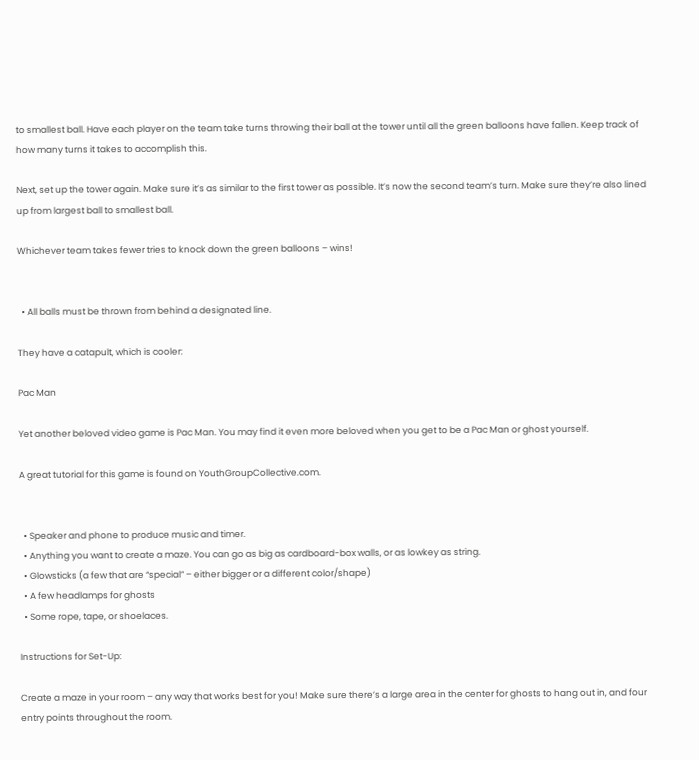to smallest ball. Have each player on the team take turns throwing their ball at the tower until all the green balloons have fallen. Keep track of how many turns it takes to accomplish this.

Next, set up the tower again. Make sure it’s as similar to the first tower as possible. It’s now the second team’s turn. Make sure they’re also lined up from largest ball to smallest ball.

Whichever team takes fewer tries to knock down the green balloons – wins!


  • All balls must be thrown from behind a designated line.

They have a catapult, which is cooler:

Pac Man

Yet another beloved video game is Pac Man. You may find it even more beloved when you get to be a Pac Man or ghost yourself.

A great tutorial for this game is found on YouthGroupCollective.com.


  • Speaker and phone to produce music and timer.
  • Anything you want to create a maze. You can go as big as cardboard-box walls, or as lowkey as string.
  • Glowsticks (a few that are “special” – either bigger or a different color/shape)
  • A few headlamps for ghosts
  • Some rope, tape, or shoelaces.

Instructions for Set-Up:

Create a maze in your room – any way that works best for you! Make sure there’s a large area in the center for ghosts to hang out in, and four entry points throughout the room.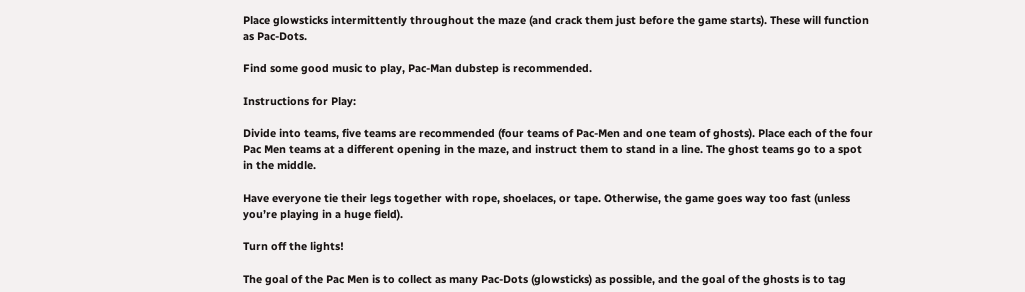Place glowsticks intermittently throughout the maze (and crack them just before the game starts). These will function as Pac-Dots.

Find some good music to play, Pac-Man dubstep is recommended.

Instructions for Play:

Divide into teams, five teams are recommended (four teams of Pac-Men and one team of ghosts). Place each of the four Pac Men teams at a different opening in the maze, and instruct them to stand in a line. The ghost teams go to a spot in the middle.

Have everyone tie their legs together with rope, shoelaces, or tape. Otherwise, the game goes way too fast (unless you’re playing in a huge field).

Turn off the lights!

The goal of the Pac Men is to collect as many Pac-Dots (glowsticks) as possible, and the goal of the ghosts is to tag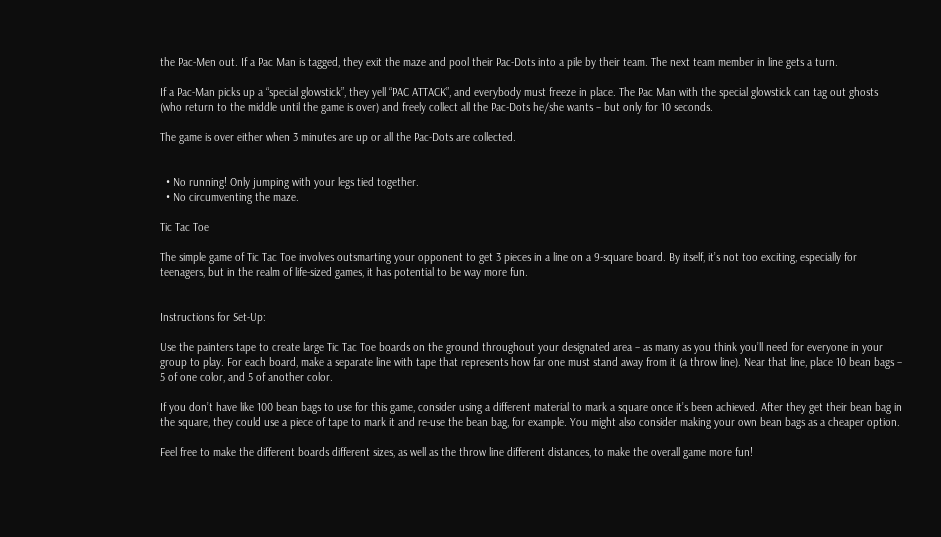the Pac-Men out. If a Pac Man is tagged, they exit the maze and pool their Pac-Dots into a pile by their team. The next team member in line gets a turn.

If a Pac-Man picks up a “special glowstick”, they yell “PAC ATTACK”, and everybody must freeze in place. The Pac Man with the special glowstick can tag out ghosts (who return to the middle until the game is over) and freely collect all the Pac-Dots he/she wants – but only for 10 seconds.

The game is over either when 3 minutes are up or all the Pac-Dots are collected.


  • No running! Only jumping with your legs tied together.
  • No circumventing the maze.

Tic Tac Toe

The simple game of Tic Tac Toe involves outsmarting your opponent to get 3 pieces in a line on a 9-square board. By itself, it’s not too exciting, especially for teenagers, but in the realm of life-sized games, it has potential to be way more fun.


Instructions for Set-Up:

Use the painters tape to create large Tic Tac Toe boards on the ground throughout your designated area – as many as you think you’ll need for everyone in your group to play. For each board, make a separate line with tape that represents how far one must stand away from it (a throw line). Near that line, place 10 bean bags – 5 of one color, and 5 of another color.

If you don’t have like 100 bean bags to use for this game, consider using a different material to mark a square once it’s been achieved. After they get their bean bag in the square, they could use a piece of tape to mark it and re-use the bean bag, for example. You might also consider making your own bean bags as a cheaper option.

Feel free to make the different boards different sizes, as well as the throw line different distances, to make the overall game more fun!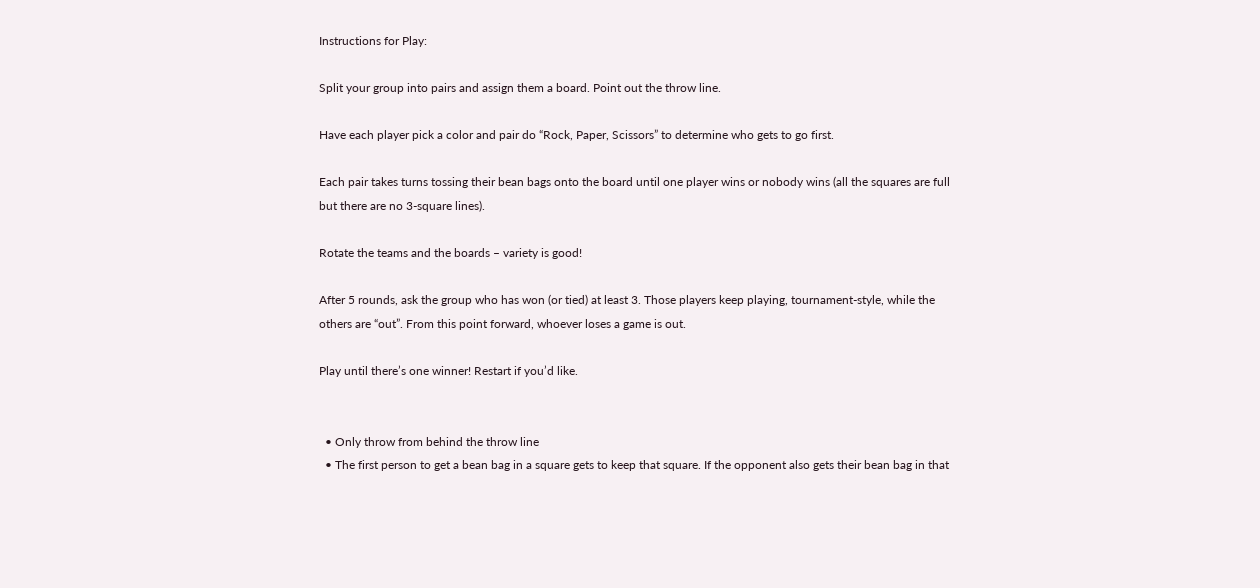Instructions for Play:

Split your group into pairs and assign them a board. Point out the throw line.

Have each player pick a color and pair do “Rock, Paper, Scissors” to determine who gets to go first.

Each pair takes turns tossing their bean bags onto the board until one player wins or nobody wins (all the squares are full but there are no 3-square lines).

Rotate the teams and the boards – variety is good!

After 5 rounds, ask the group who has won (or tied) at least 3. Those players keep playing, tournament-style, while the others are “out”. From this point forward, whoever loses a game is out.

Play until there’s one winner! Restart if you’d like.


  • Only throw from behind the throw line
  • The first person to get a bean bag in a square gets to keep that square. If the opponent also gets their bean bag in that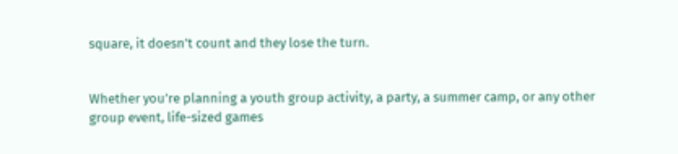square, it doesn’t count and they lose the turn.


Whether you’re planning a youth group activity, a party, a summer camp, or any other group event, life-sized games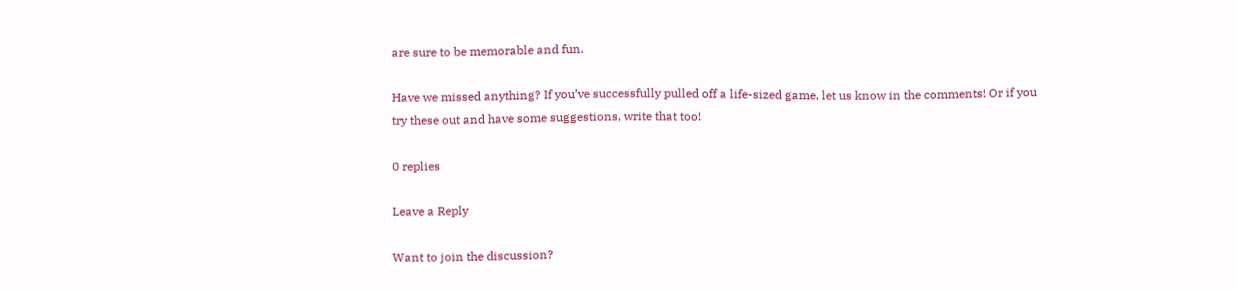are sure to be memorable and fun.

Have we missed anything? If you’ve successfully pulled off a life-sized game, let us know in the comments! Or if you try these out and have some suggestions, write that too!

0 replies

Leave a Reply

Want to join the discussion?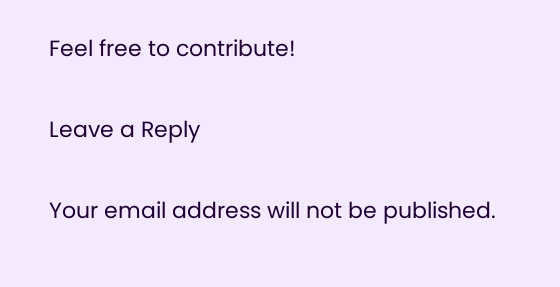Feel free to contribute!

Leave a Reply

Your email address will not be published.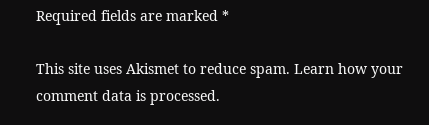Required fields are marked *

This site uses Akismet to reduce spam. Learn how your comment data is processed.